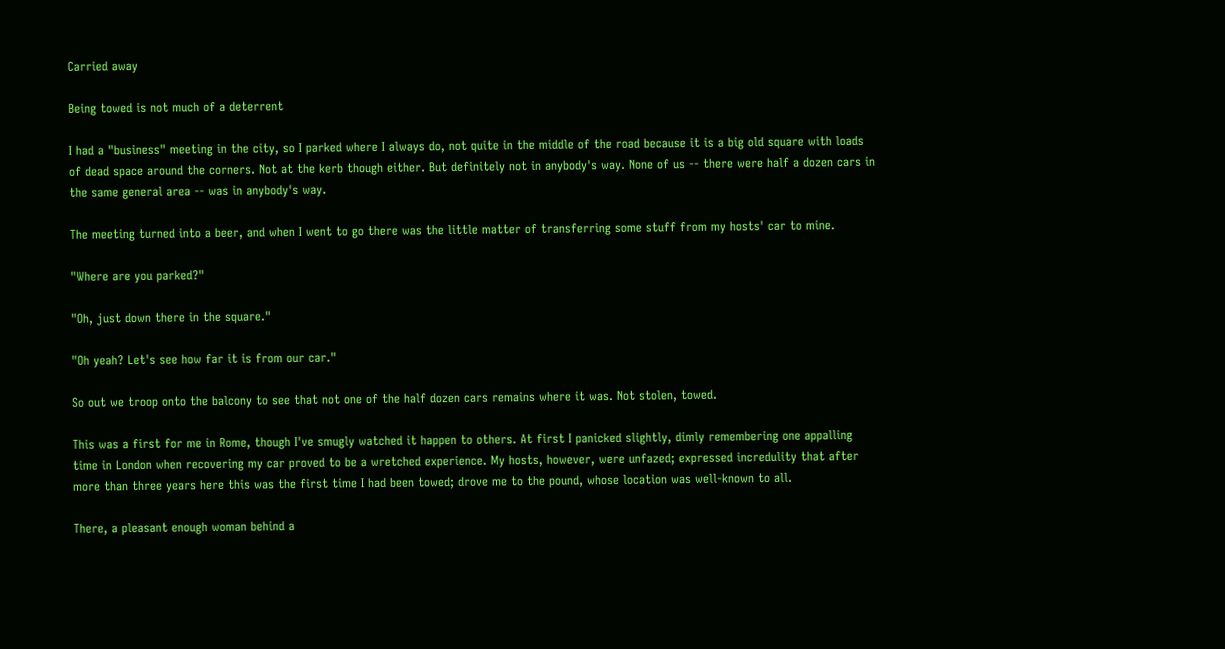Carried away

Being towed is not much of a deterrent

I had a "business" meeting in the city, so I parked where I always do, not quite in the middle of the road because it is a big old square with loads of dead space around the corners. Not at the kerb though either. But definitely not in anybody's way. None of us -- there were half a dozen cars in the same general area -- was in anybody's way.

The meeting turned into a beer, and when I went to go there was the little matter of transferring some stuff from my hosts' car to mine.

"Where are you parked?"

"Oh, just down there in the square."

"Oh yeah? Let's see how far it is from our car."

So out we troop onto the balcony to see that not one of the half dozen cars remains where it was. Not stolen, towed.

This was a first for me in Rome, though I've smugly watched it happen to others. At first I panicked slightly, dimly remembering one appalling time in London when recovering my car proved to be a wretched experience. My hosts, however, were unfazed; expressed incredulity that after more than three years here this was the first time I had been towed; drove me to the pound, whose location was well-known to all.

There, a pleasant enough woman behind a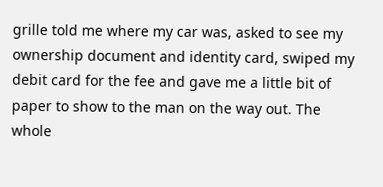grille told me where my car was, asked to see my ownership document and identity card, swiped my debit card for the fee and gave me a little bit of paper to show to the man on the way out. The whole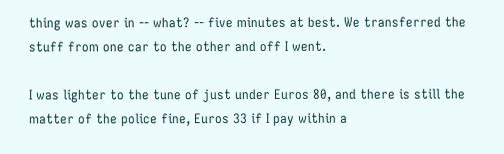thing was over in -- what? -- five minutes at best. We transferred the stuff from one car to the other and off I went.

I was lighter to the tune of just under Euros 80, and there is still the matter of the police fine, Euros 33 if I pay within a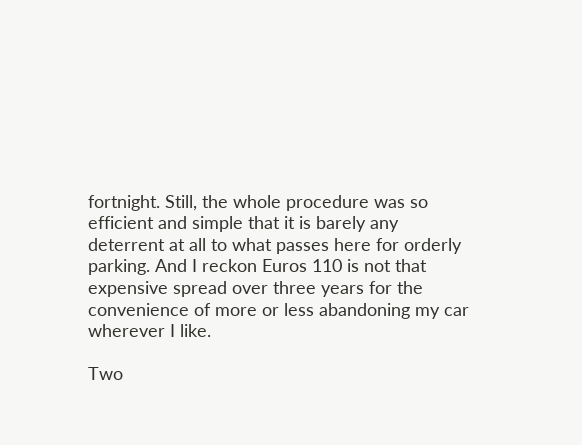fortnight. Still, the whole procedure was so efficient and simple that it is barely any deterrent at all to what passes here for orderly parking. And I reckon Euros 110 is not that expensive spread over three years for the convenience of more or less abandoning my car wherever I like.

Two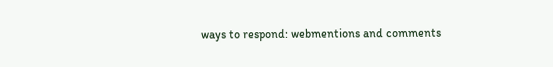ways to respond: webmentions and comments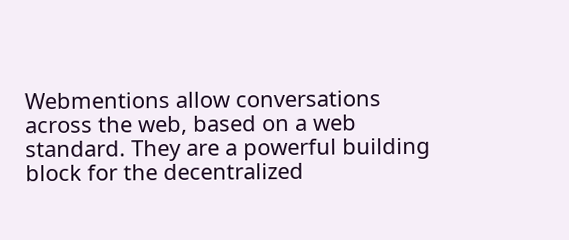Webmentions allow conversations across the web, based on a web standard. They are a powerful building block for the decentralized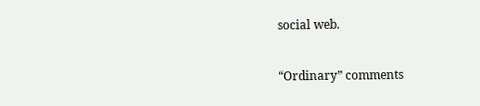social web.

“Ordinary” comments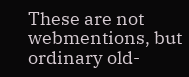These are not webmentions, but ordinary old-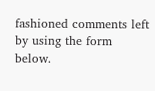fashioned comments left by using the form below.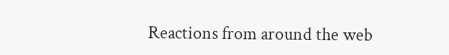Reactions from around the web